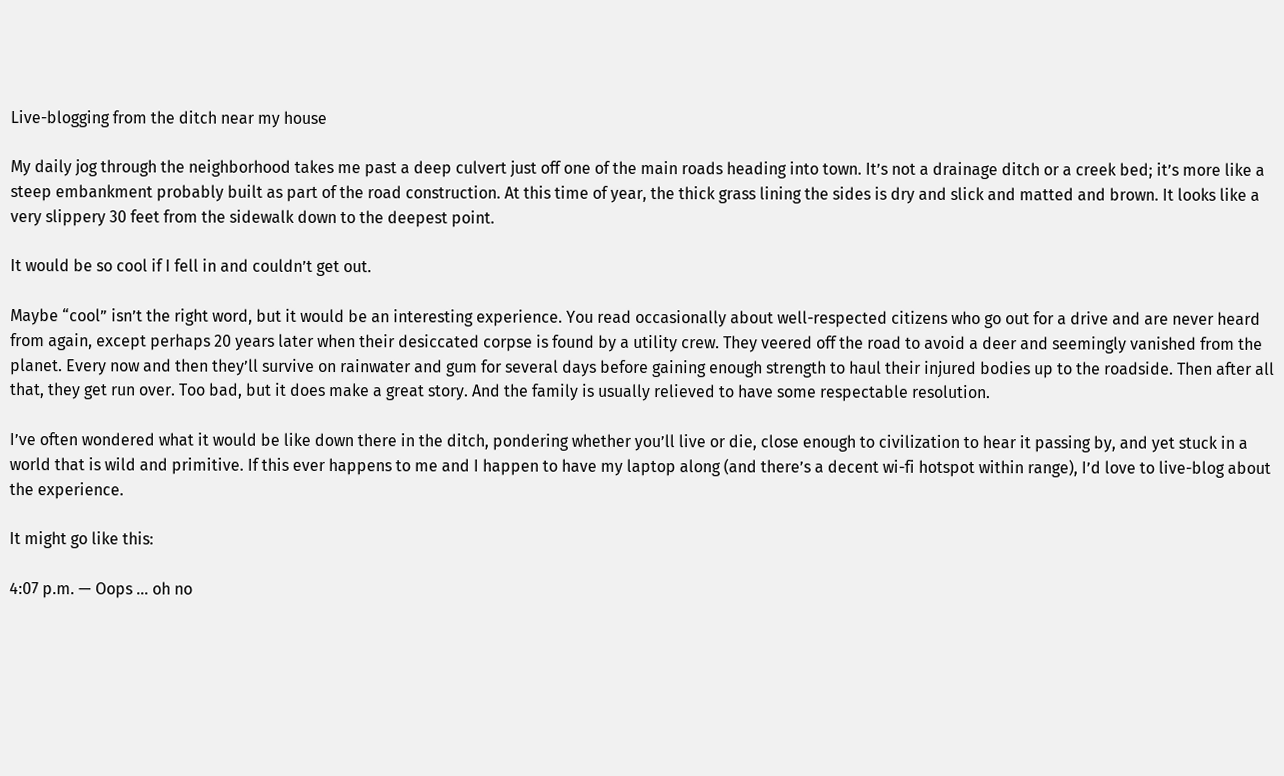Live-blogging from the ditch near my house

My daily jog through the neighborhood takes me past a deep culvert just off one of the main roads heading into town. It’s not a drainage ditch or a creek bed; it’s more like a steep embankment probably built as part of the road construction. At this time of year, the thick grass lining the sides is dry and slick and matted and brown. It looks like a very slippery 30 feet from the sidewalk down to the deepest point.

It would be so cool if I fell in and couldn’t get out.

Maybe “cool” isn’t the right word, but it would be an interesting experience. You read occasionally about well-respected citizens who go out for a drive and are never heard from again, except perhaps 20 years later when their desiccated corpse is found by a utility crew. They veered off the road to avoid a deer and seemingly vanished from the planet. Every now and then they’ll survive on rainwater and gum for several days before gaining enough strength to haul their injured bodies up to the roadside. Then after all that, they get run over. Too bad, but it does make a great story. And the family is usually relieved to have some respectable resolution.

I’ve often wondered what it would be like down there in the ditch, pondering whether you’ll live or die, close enough to civilization to hear it passing by, and yet stuck in a world that is wild and primitive. If this ever happens to me and I happen to have my laptop along (and there’s a decent wi-fi hotspot within range), I’d love to live-blog about the experience.

It might go like this:

4:07 p.m. — Oops … oh no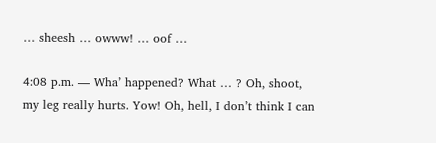… sheesh … owww! … oof …

4:08 p.m. — Wha’ happened? What … ? Oh, shoot, my leg really hurts. Yow! Oh, hell, I don’t think I can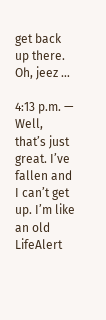get back up there. Oh, jeez …

4:13 p.m. — Well, that’s just great. I’ve fallen and I can’t get up. I’m like an old LifeAlert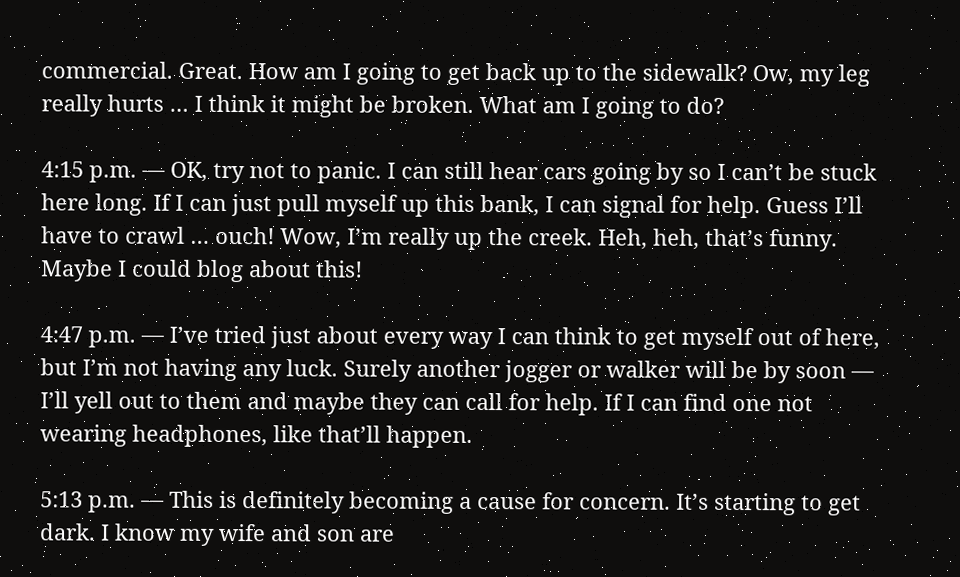commercial. Great. How am I going to get back up to the sidewalk? Ow, my leg really hurts … I think it might be broken. What am I going to do?

4:15 p.m. — OK, try not to panic. I can still hear cars going by so I can’t be stuck here long. If I can just pull myself up this bank, I can signal for help. Guess I’ll have to crawl … ouch! Wow, I’m really up the creek. Heh, heh, that’s funny. Maybe I could blog about this!

4:47 p.m. — I’ve tried just about every way I can think to get myself out of here, but I’m not having any luck. Surely another jogger or walker will be by soon — I’ll yell out to them and maybe they can call for help. If I can find one not wearing headphones, like that’ll happen.

5:13 p.m. — This is definitely becoming a cause for concern. It’s starting to get dark. I know my wife and son are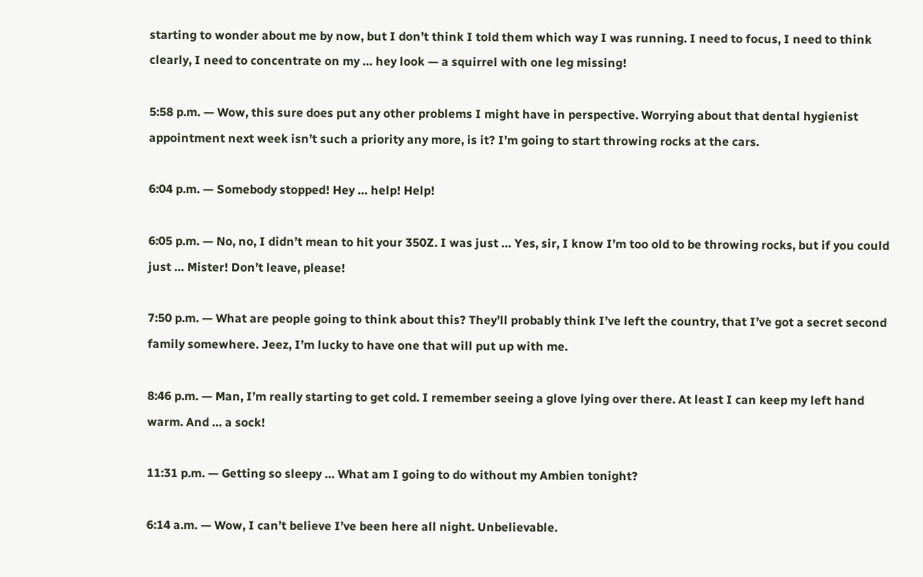starting to wonder about me by now, but I don’t think I told them which way I was running. I need to focus, I need to think clearly, I need to concentrate on my … hey look — a squirrel with one leg missing!

5:58 p.m. — Wow, this sure does put any other problems I might have in perspective. Worrying about that dental hygienist appointment next week isn’t such a priority any more, is it? I’m going to start throwing rocks at the cars.

6:04 p.m. — Somebody stopped! Hey … help! Help!

6:05 p.m. — No, no, I didn’t mean to hit your 350Z. I was just … Yes, sir, I know I’m too old to be throwing rocks, but if you could just … Mister! Don’t leave, please!

7:50 p.m. — What are people going to think about this? They’ll probably think I’ve left the country, that I’ve got a secret second family somewhere. Jeez, I’m lucky to have one that will put up with me.

8:46 p.m. — Man, I’m really starting to get cold. I remember seeing a glove lying over there. At least I can keep my left hand warm. And … a sock!

11:31 p.m. — Getting so sleepy … What am I going to do without my Ambien tonight?

6:14 a.m. — Wow, I can’t believe I’ve been here all night. Unbelievable.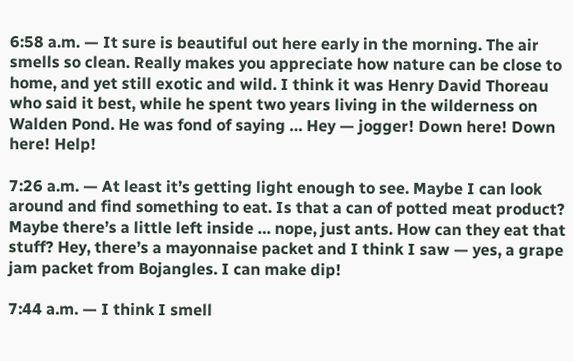6:58 a.m. — It sure is beautiful out here early in the morning. The air smells so clean. Really makes you appreciate how nature can be close to home, and yet still exotic and wild. I think it was Henry David Thoreau who said it best, while he spent two years living in the wilderness on Walden Pond. He was fond of saying … Hey — jogger! Down here! Down here! Help!

7:26 a.m. — At least it’s getting light enough to see. Maybe I can look around and find something to eat. Is that a can of potted meat product? Maybe there’s a little left inside … nope, just ants. How can they eat that stuff? Hey, there’s a mayonnaise packet and I think I saw — yes, a grape jam packet from Bojangles. I can make dip!

7:44 a.m. — I think I smell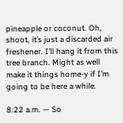pineapple or coconut. Oh, shoot, it’s just a discarded air freshener. I’ll hang it from this tree branch. Might as well make it things home-y if I’m going to be here a while.

8:22 a.m. — So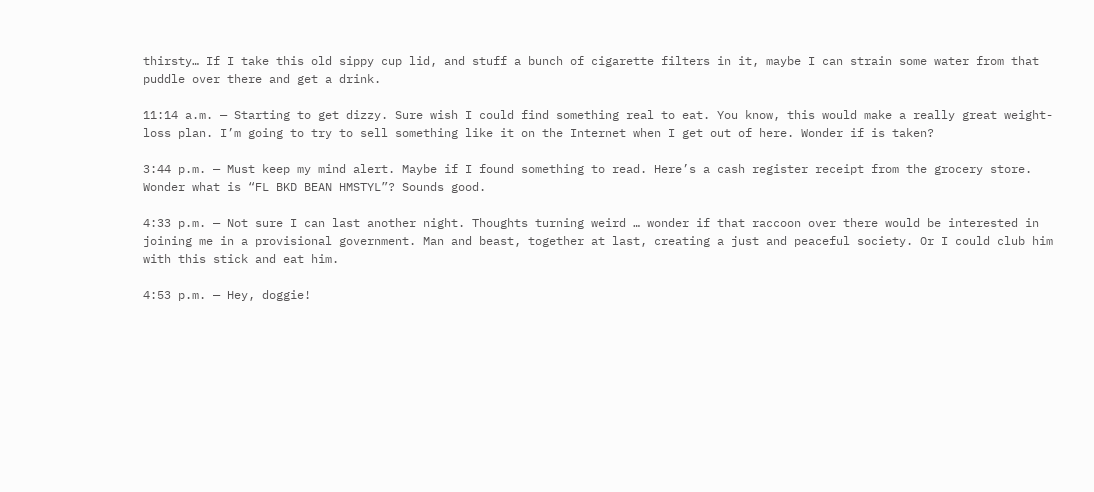thirsty… If I take this old sippy cup lid, and stuff a bunch of cigarette filters in it, maybe I can strain some water from that puddle over there and get a drink.

11:14 a.m. — Starting to get dizzy. Sure wish I could find something real to eat. You know, this would make a really great weight-loss plan. I’m going to try to sell something like it on the Internet when I get out of here. Wonder if is taken?

3:44 p.m. — Must keep my mind alert. Maybe if I found something to read. Here’s a cash register receipt from the grocery store. Wonder what is “FL BKD BEAN HMSTYL”? Sounds good.

4:33 p.m. — Not sure I can last another night. Thoughts turning weird … wonder if that raccoon over there would be interested in joining me in a provisional government. Man and beast, together at last, creating a just and peaceful society. Or I could club him with this stick and eat him.

4:53 p.m. — Hey, doggie!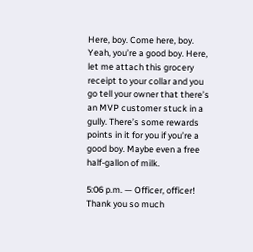Here, boy. Come here, boy. Yeah, you’re a good boy. Here, let me attach this grocery receipt to your collar and you go tell your owner that there’s an MVP customer stuck in a gully. There’s some rewards points in it for you if you’re a good boy. Maybe even a free half-gallon of milk.

5:06 p.m. — Officer, officer! Thank you so much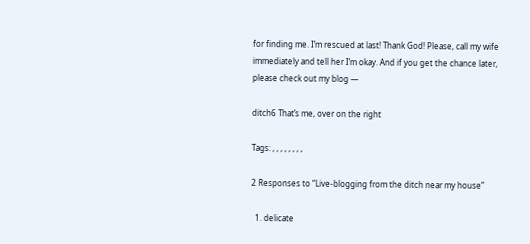for finding me. I’m rescued at last! Thank God! Please, call my wife immediately and tell her I’m okay. And if you get the chance later, please check out my blog —

ditch6 That’s me, over on the right

Tags: , , , , , , , ,

2 Responses to “Live-blogging from the ditch near my house”

  1. delicate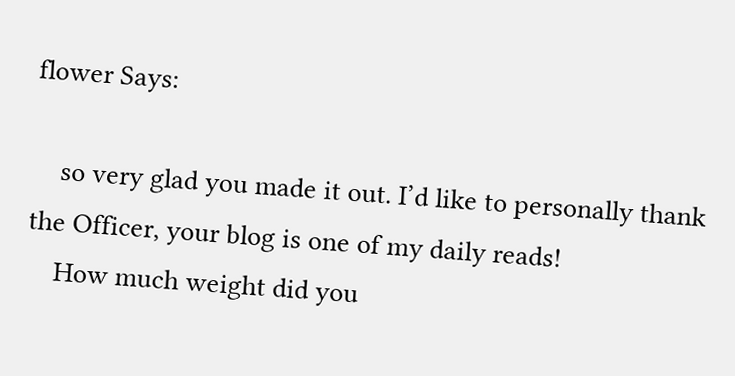flower Says:

    so very glad you made it out. I’d like to personally thank the Officer, your blog is one of my daily reads!
    How much weight did you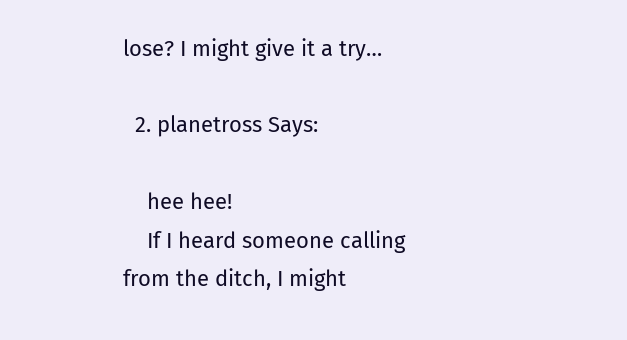lose? I might give it a try…

  2. planetross Says:

    hee hee!
    If I heard someone calling from the ditch, I might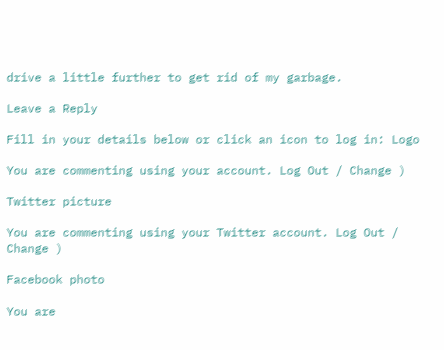drive a little further to get rid of my garbage.

Leave a Reply

Fill in your details below or click an icon to log in: Logo

You are commenting using your account. Log Out / Change )

Twitter picture

You are commenting using your Twitter account. Log Out / Change )

Facebook photo

You are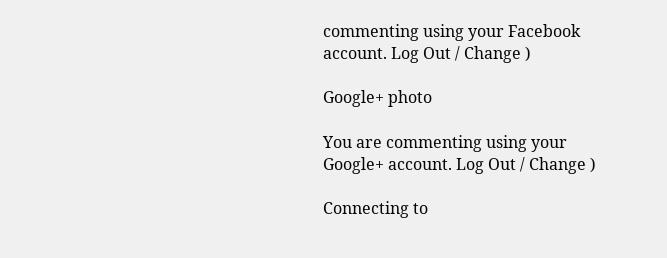commenting using your Facebook account. Log Out / Change )

Google+ photo

You are commenting using your Google+ account. Log Out / Change )

Connecting to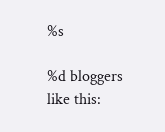%s

%d bloggers like this: